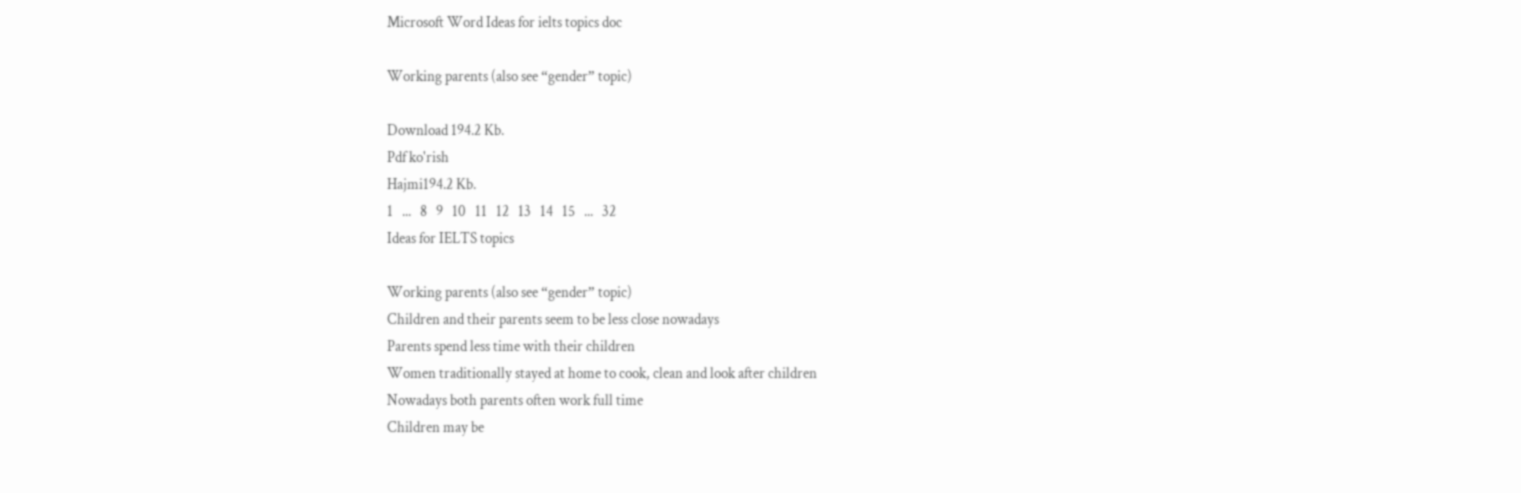Microsoft Word Ideas for ielts topics doc

Working parents (also see “gender” topic)

Download 194.2 Kb.
Pdf ko'rish
Hajmi194.2 Kb.
1   ...   8   9   10   11   12   13   14   15   ...   32
Ideas for IELTS topics

Working parents (also see “gender” topic)
Children and their parents seem to be less close nowadays
Parents spend less time with their children
Women traditionally stayed at home to cook, clean and look after children
Nowadays both parents often work full time
Children may be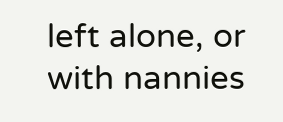left alone, or with nannies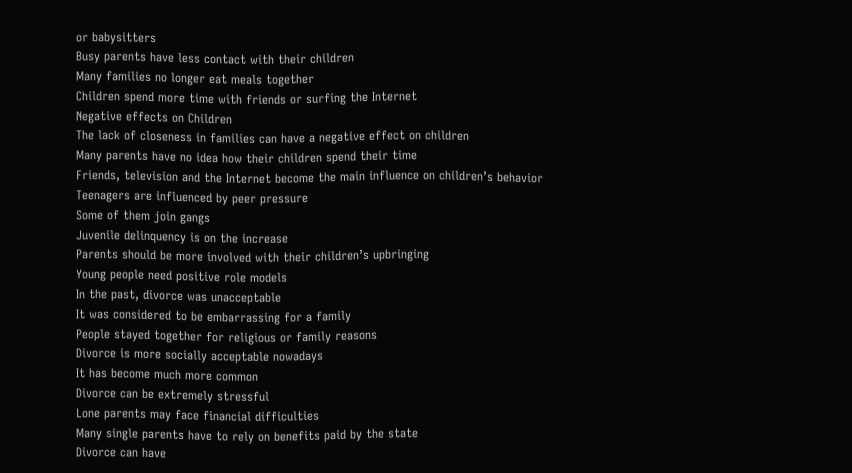or babysitters
Busy parents have less contact with their children
Many families no longer eat meals together
Children spend more time with friends or surfing the Internet
Negative effects on Children
The lack of closeness in families can have a negative effect on children
Many parents have no idea how their children spend their time
Friends, television and the Internet become the main influence on children’s behavior
Teenagers are influenced by peer pressure
Some of them join gangs
Juvenile delinquency is on the increase
Parents should be more involved with their children’s upbringing
Young people need positive role models
In the past, divorce was unacceptable
It was considered to be embarrassing for a family
People stayed together for religious or family reasons
Divorce is more socially acceptable nowadays
It has become much more common
Divorce can be extremely stressful
Lone parents may face financial difficulties
Many single parents have to rely on benefits paid by the state
Divorce can have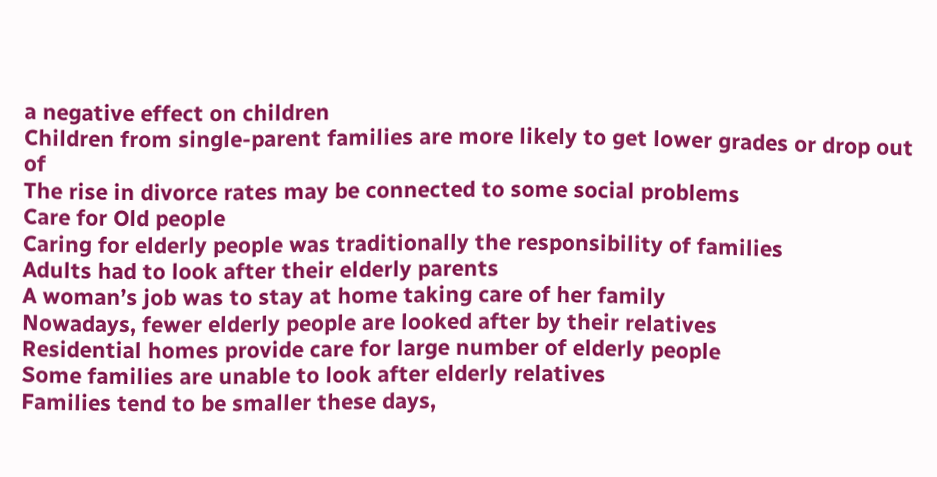a negative effect on children
Children from single-parent families are more likely to get lower grades or drop out of
The rise in divorce rates may be connected to some social problems
Care for Old people
Caring for elderly people was traditionally the responsibility of families
Adults had to look after their elderly parents
A woman’s job was to stay at home taking care of her family
Nowadays, fewer elderly people are looked after by their relatives
Residential homes provide care for large number of elderly people
Some families are unable to look after elderly relatives
Families tend to be smaller these days,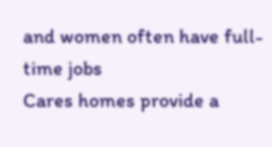and women often have full-time jobs
Cares homes provide a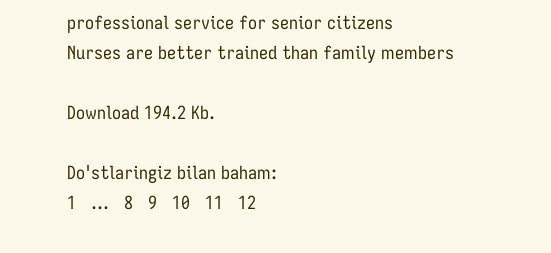professional service for senior citizens
Nurses are better trained than family members

Download 194.2 Kb.

Do'stlaringiz bilan baham:
1   ...   8   9   10   11   12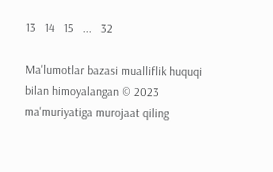13   14   15   ...   32

Ma'lumotlar bazasi mualliflik huquqi bilan himoyalangan © 2023
ma'muriyatiga murojaat qiling